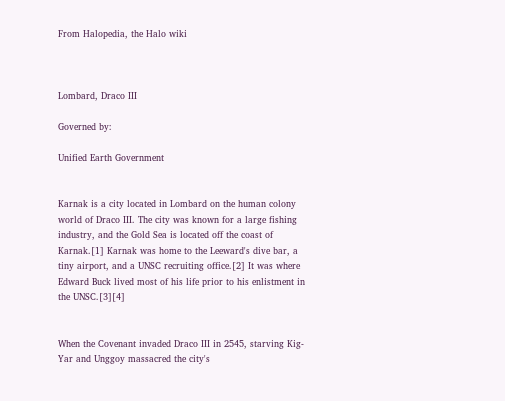From Halopedia, the Halo wiki



Lombard, Draco III

Governed by:

Unified Earth Government


Karnak is a city located in Lombard on the human colony world of Draco III. The city was known for a large fishing industry, and the Gold Sea is located off the coast of Karnak.[1] Karnak was home to the Leeward's dive bar, a tiny airport, and a UNSC recruiting office.[2] It was where Edward Buck lived most of his life prior to his enlistment in the UNSC.[3][4]


When the Covenant invaded Draco III in 2545, starving Kig-Yar and Unggoy massacred the city's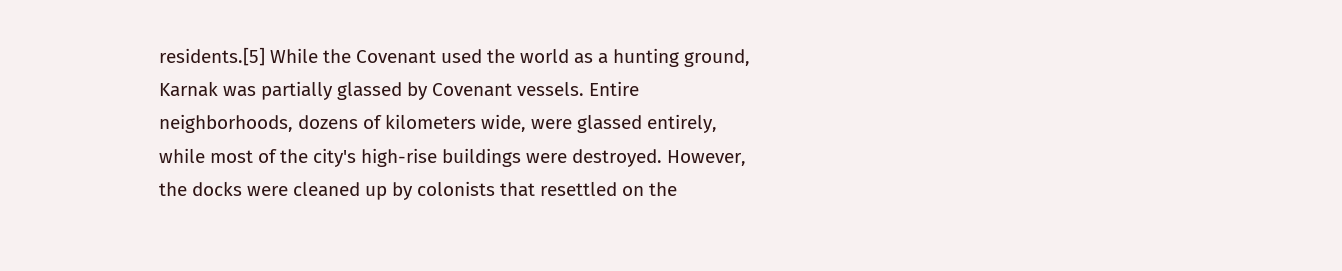residents.[5] While the Covenant used the world as a hunting ground, Karnak was partially glassed by Covenant vessels. Entire neighborhoods, dozens of kilometers wide, were glassed entirely, while most of the city's high-rise buildings were destroyed. However, the docks were cleaned up by colonists that resettled on the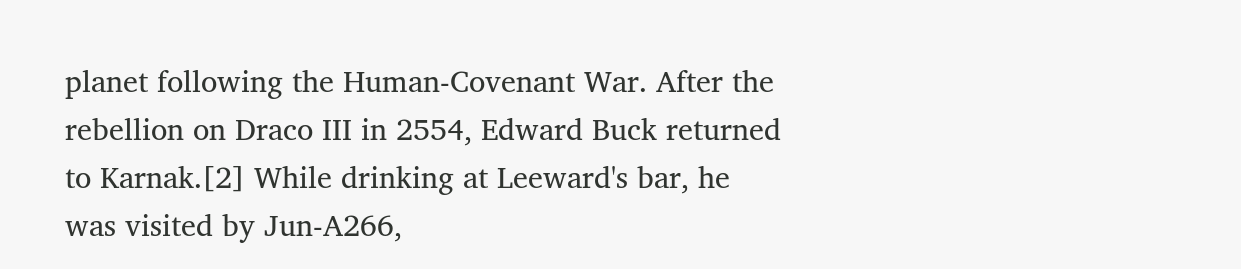planet following the Human-Covenant War. After the rebellion on Draco III in 2554, Edward Buck returned to Karnak.[2] While drinking at Leeward's bar, he was visited by Jun-A266,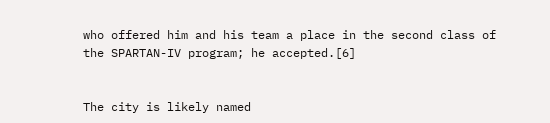who offered him and his team a place in the second class of the SPARTAN-IV program; he accepted.[6]


The city is likely named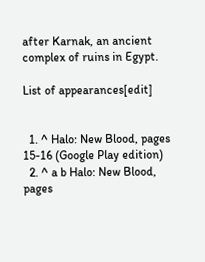after Karnak, an ancient complex of ruins in Egypt.

List of appearances[edit]


  1. ^ Halo: New Blood, pages 15-16 (Google Play edition)
  2. ^ a b Halo: New Blood, pages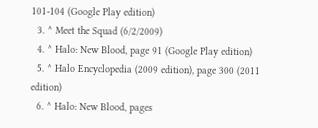101-104 (Google Play edition)
  3. ^ Meet the Squad (6/2/2009)
  4. ^ Halo: New Blood, page 91 (Google Play edition)
  5. ^ Halo Encyclopedia (2009 edition), page 300 (2011 edition)
  6. ^ Halo: New Blood, pages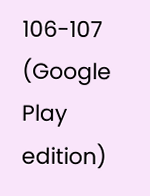106-107 (Google Play edition)